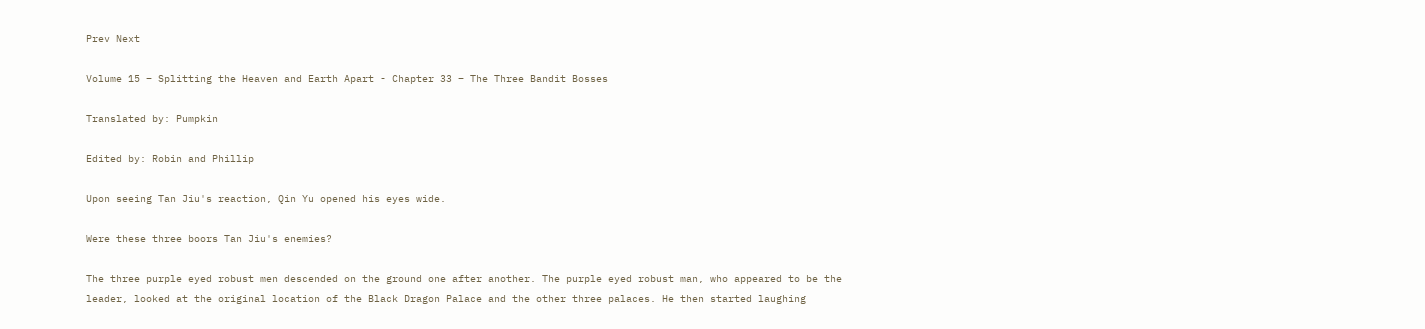Prev Next

Volume 15 – Splitting the Heaven and Earth Apart - Chapter 33 – The Three Bandit Bosses

Translated by: Pumpkin

Edited by: Robin and Phillip

Upon seeing Tan Jiu's reaction, Qin Yu opened his eyes wide.

Were these three boors Tan Jiu's enemies?

The three purple eyed robust men descended on the ground one after another. The purple eyed robust man, who appeared to be the leader, looked at the original location of the Black Dragon Palace and the other three palaces. He then started laughing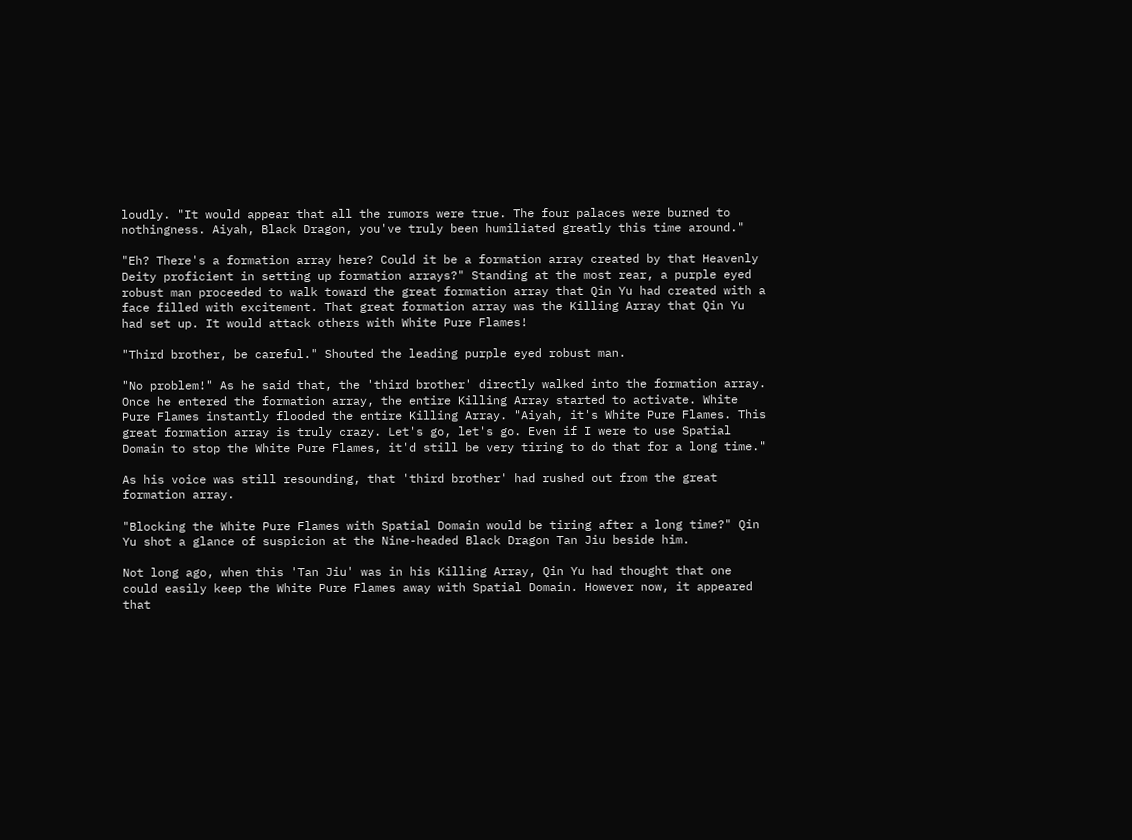loudly. "It would appear that all the rumors were true. The four palaces were burned to nothingness. Aiyah, Black Dragon, you've truly been humiliated greatly this time around."

"Eh? There's a formation array here? Could it be a formation array created by that Heavenly Deity proficient in setting up formation arrays?" Standing at the most rear, a purple eyed robust man proceeded to walk toward the great formation array that Qin Yu had created with a face filled with excitement. That great formation array was the Killing Array that Qin Yu had set up. It would attack others with White Pure Flames!

"Third brother, be careful." Shouted the leading purple eyed robust man.

"No problem!" As he said that, the 'third brother' directly walked into the formation array. Once he entered the formation array, the entire Killing Array started to activate. White Pure Flames instantly flooded the entire Killing Array. "Aiyah, it's White Pure Flames. This great formation array is truly crazy. Let's go, let's go. Even if I were to use Spatial Domain to stop the White Pure Flames, it'd still be very tiring to do that for a long time."

As his voice was still resounding, that 'third brother' had rushed out from the great formation array.

"Blocking the White Pure Flames with Spatial Domain would be tiring after a long time?" Qin Yu shot a glance of suspicion at the Nine-headed Black Dragon Tan Jiu beside him.

Not long ago, when this 'Tan Jiu' was in his Killing Array, Qin Yu had thought that one could easily keep the White Pure Flames away with Spatial Domain. However now, it appeared that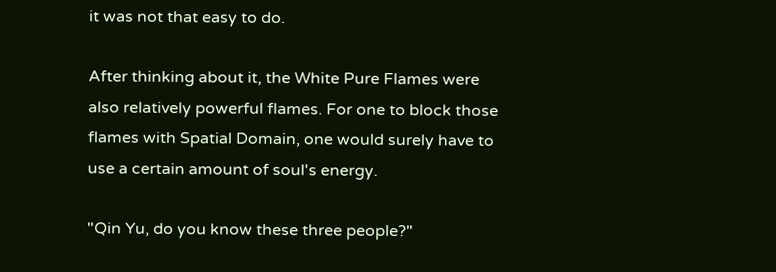it was not that easy to do.

After thinking about it, the White Pure Flames were also relatively powerful flames. For one to block those flames with Spatial Domain, one would surely have to use a certain amount of soul's energy.

"Qin Yu, do you know these three people?"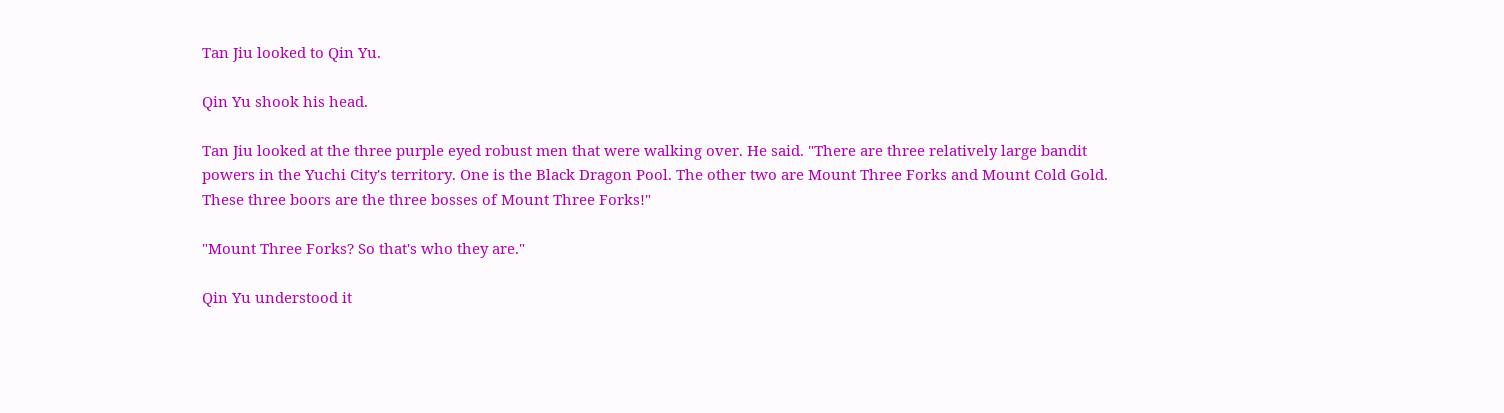Tan Jiu looked to Qin Yu.

Qin Yu shook his head.

Tan Jiu looked at the three purple eyed robust men that were walking over. He said. "There are three relatively large bandit powers in the Yuchi City's territory. One is the Black Dragon Pool. The other two are Mount Three Forks and Mount Cold Gold. These three boors are the three bosses of Mount Three Forks!"

"Mount Three Forks? So that's who they are."

Qin Yu understood it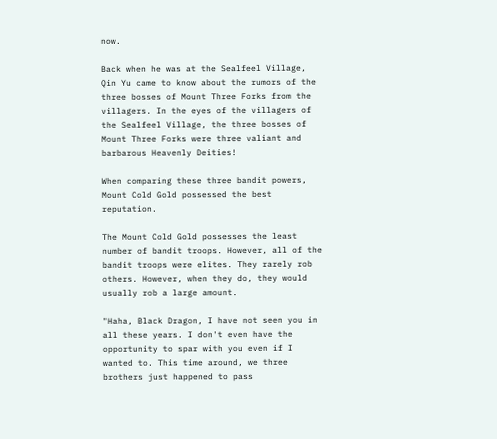now.

Back when he was at the Sealfeel Village, Qin Yu came to know about the rumors of the three bosses of Mount Three Forks from the villagers. In the eyes of the villagers of the Sealfeel Village, the three bosses of Mount Three Forks were three valiant and barbarous Heavenly Deities!

When comparing these three bandit powers, Mount Cold Gold possessed the best reputation.

The Mount Cold Gold possesses the least number of bandit troops. However, all of the bandit troops were elites. They rarely rob others. However, when they do, they would usually rob a large amount.

"Haha, Black Dragon, I have not seen you in all these years. I don't even have the opportunity to spar with you even if I wanted to. This time around, we three brothers just happened to pass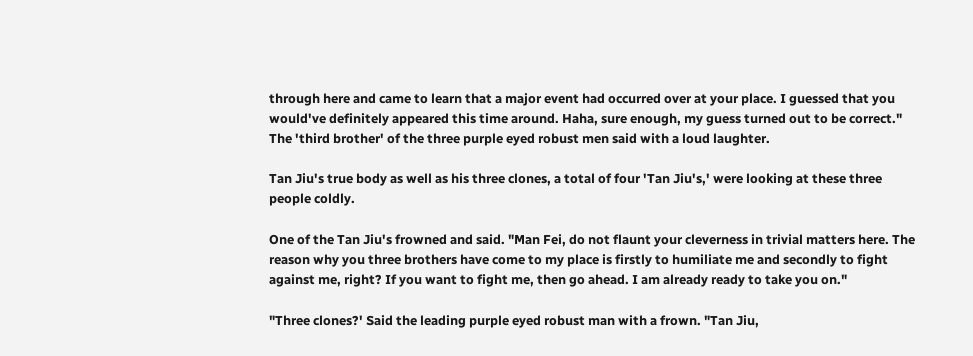through here and came to learn that a major event had occurred over at your place. I guessed that you would've definitely appeared this time around. Haha, sure enough, my guess turned out to be correct." The 'third brother' of the three purple eyed robust men said with a loud laughter.

Tan Jiu's true body as well as his three clones, a total of four 'Tan Jiu's,' were looking at these three people coldly.

One of the Tan Jiu's frowned and said. "Man Fei, do not flaunt your cleverness in trivial matters here. The reason why you three brothers have come to my place is firstly to humiliate me and secondly to fight against me, right? If you want to fight me, then go ahead. I am already ready to take you on."

"Three clones?' Said the leading purple eyed robust man with a frown. "Tan Jiu,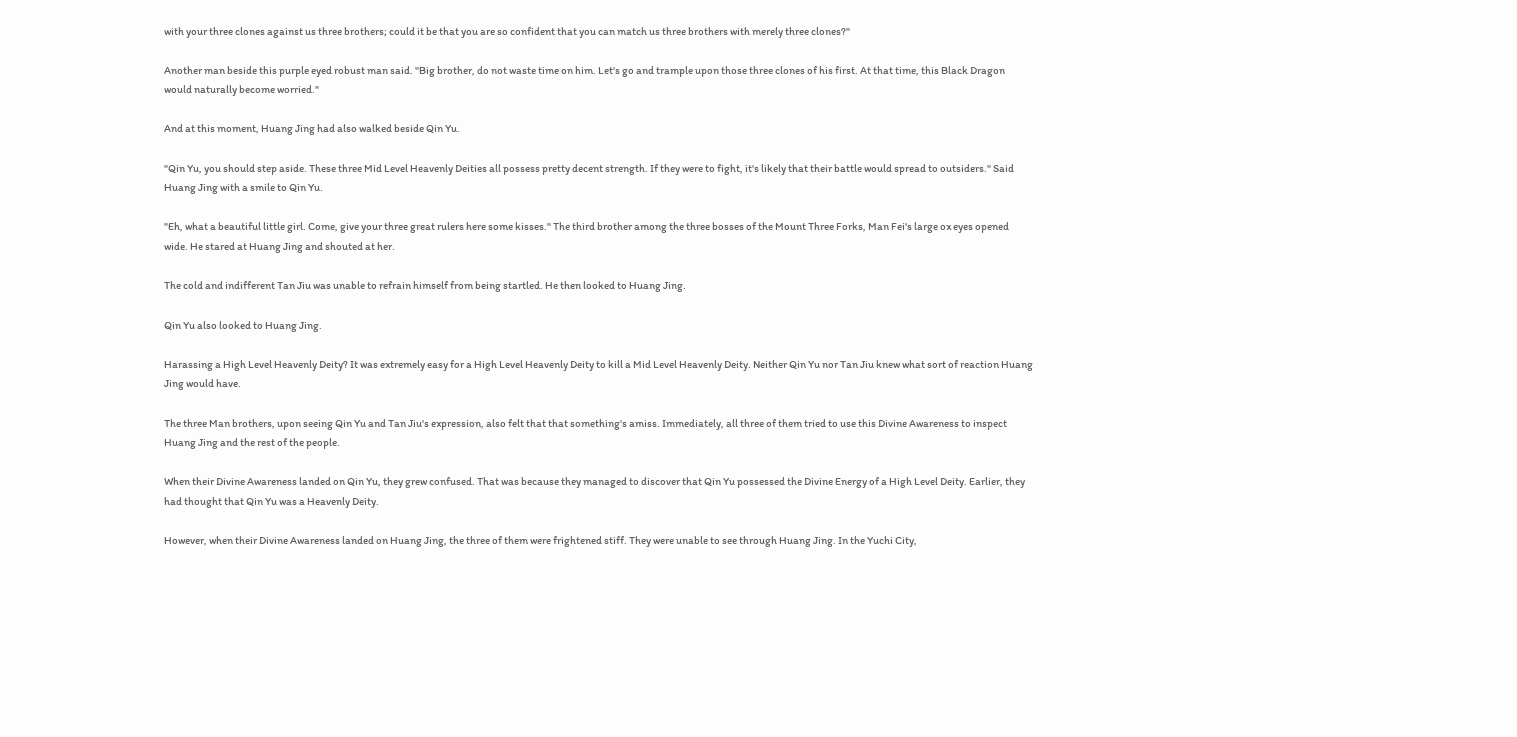with your three clones against us three brothers; could it be that you are so confident that you can match us three brothers with merely three clones?"

Another man beside this purple eyed robust man said. "Big brother, do not waste time on him. Let's go and trample upon those three clones of his first. At that time, this Black Dragon would naturally become worried."

And at this moment, Huang Jing had also walked beside Qin Yu.

"Qin Yu, you should step aside. These three Mid Level Heavenly Deities all possess pretty decent strength. If they were to fight, it's likely that their battle would spread to outsiders." Said Huang Jing with a smile to Qin Yu.

"Eh, what a beautiful little girl. Come, give your three great rulers here some kisses." The third brother among the three bosses of the Mount Three Forks, Man Fei's large ox eyes opened wide. He stared at Huang Jing and shouted at her.

The cold and indifferent Tan Jiu was unable to refrain himself from being startled. He then looked to Huang Jing.

Qin Yu also looked to Huang Jing.

Harassing a High Level Heavenly Deity? It was extremely easy for a High Level Heavenly Deity to kill a Mid Level Heavenly Deity. Neither Qin Yu nor Tan Jiu knew what sort of reaction Huang Jing would have.

The three Man brothers, upon seeing Qin Yu and Tan Jiu's expression, also felt that that something's amiss. Immediately, all three of them tried to use this Divine Awareness to inspect Huang Jing and the rest of the people.

When their Divine Awareness landed on Qin Yu, they grew confused. That was because they managed to discover that Qin Yu possessed the Divine Energy of a High Level Deity. Earlier, they had thought that Qin Yu was a Heavenly Deity.

However, when their Divine Awareness landed on Huang Jing, the three of them were frightened stiff. They were unable to see through Huang Jing. In the Yuchi City,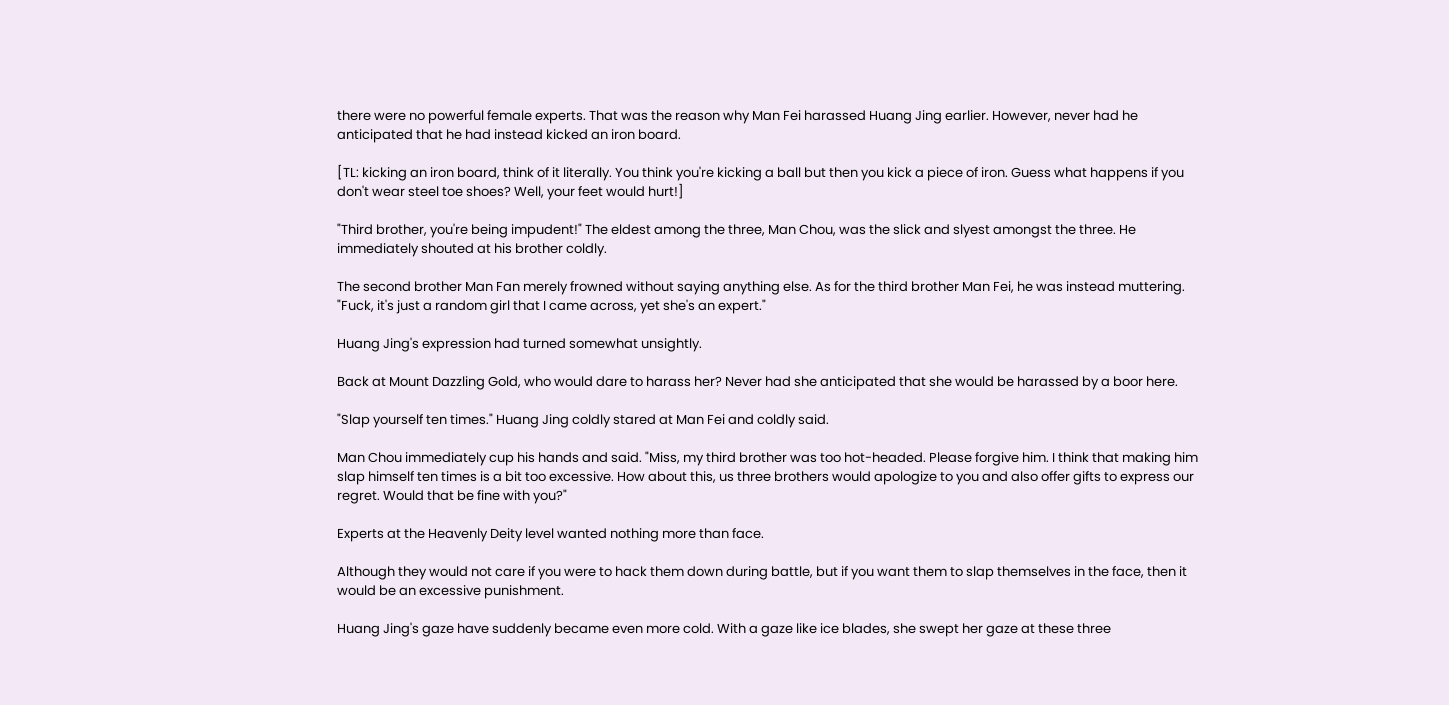there were no powerful female experts. That was the reason why Man Fei harassed Huang Jing earlier. However, never had he anticipated that he had instead kicked an iron board.

[TL: kicking an iron board, think of it literally. You think you're kicking a ball but then you kick a piece of iron. Guess what happens if you don't wear steel toe shoes? Well, your feet would hurt!]

"Third brother, you're being impudent!" The eldest among the three, Man Chou, was the slick and slyest amongst the three. He immediately shouted at his brother coldly.

The second brother Man Fan merely frowned without saying anything else. As for the third brother Man Fei, he was instead muttering. "Fuck, it's just a random girl that I came across, yet she's an expert."

Huang Jing's expression had turned somewhat unsightly.

Back at Mount Dazzling Gold, who would dare to harass her? Never had she anticipated that she would be harassed by a boor here.

"Slap yourself ten times." Huang Jing coldly stared at Man Fei and coldly said.

Man Chou immediately cup his hands and said. "Miss, my third brother was too hot-headed. Please forgive him. I think that making him slap himself ten times is a bit too excessive. How about this, us three brothers would apologize to you and also offer gifts to express our regret. Would that be fine with you?"

Experts at the Heavenly Deity level wanted nothing more than face.

Although they would not care if you were to hack them down during battle, but if you want them to slap themselves in the face, then it would be an excessive punishment.

Huang Jing's gaze have suddenly became even more cold. With a gaze like ice blades, she swept her gaze at these three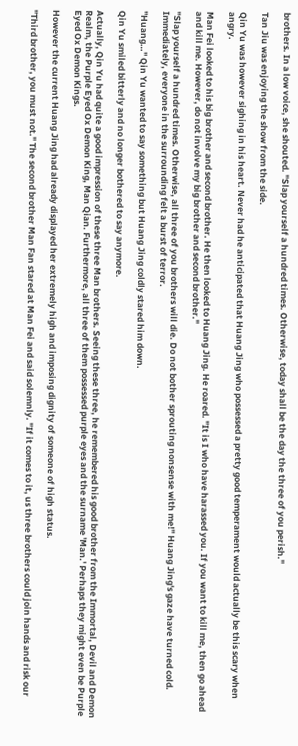brothers. In a low voice, she shouted. "Slap yourself a hundred times. Otherwise, today shall be the day the three of you perish."

Tan Jiu was enjoying the show from the side.

Qin Yu was however sighing in his heart. Never had he anticipated that Huang Jing who possessed a pretty good temperament would actually be this scary when angry.

Man Fei looked to his big brother and second brother. He then looked to Huang Jing. He roared. "It is I who have harassed you. If you want to kill me, then go ahead and kill me. However, do not involve my big brother and second brother."

"Slap yourself a hundred times. Otherwise, all three of you brothers will die. Do not bother sprouting nonsense with me!" Huang Jing's gaze have turned cold. Immediately, everyone in the surrounding felt a burst of terror.

"Huang…" Qin Yu wanted to say something but Huang Jing coldly stared him down.

Qin Yu smiled bitterly and no longer bothered to say anymore.

Actually, Qin Yu had quite a good impression of these three Man brothers. Seeing these three, he remembered his good brother from the Immortal, Devil and Demon Realm, the Purple Eyed Ox Demon King, Man Qian. Furthermore, all three of them possessed purple eyes and the surname 'Man.' Perhaps they might even be Purple Eyed Ox Demon Kings.

However the current Huang Jing had already displayed her extremely high and imposing dignity of someone of high status.

"Third brother, you must not." The second brother Man Fan stared at Man Fei and said solemnly. "If it comes to it, us three brothers could join hands and risk our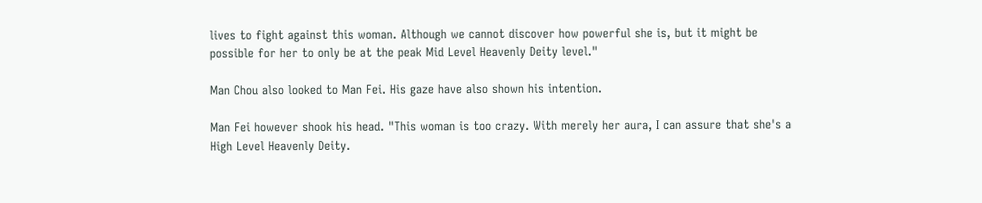lives to fight against this woman. Although we cannot discover how powerful she is, but it might be possible for her to only be at the peak Mid Level Heavenly Deity level."

Man Chou also looked to Man Fei. His gaze have also shown his intention.

Man Fei however shook his head. "This woman is too crazy. With merely her aura, I can assure that she's a High Level Heavenly Deity.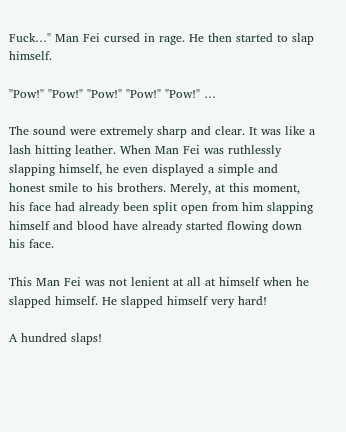Fuck…" Man Fei cursed in rage. He then started to slap himself.

"Pow!" "Pow!" "Pow!" "Pow!" "Pow!" …

The sound were extremely sharp and clear. It was like a lash hitting leather. When Man Fei was ruthlessly slapping himself, he even displayed a simple and honest smile to his brothers. Merely, at this moment, his face had already been split open from him slapping himself and blood have already started flowing down his face.

This Man Fei was not lenient at all at himself when he slapped himself. He slapped himself very hard!

A hundred slaps!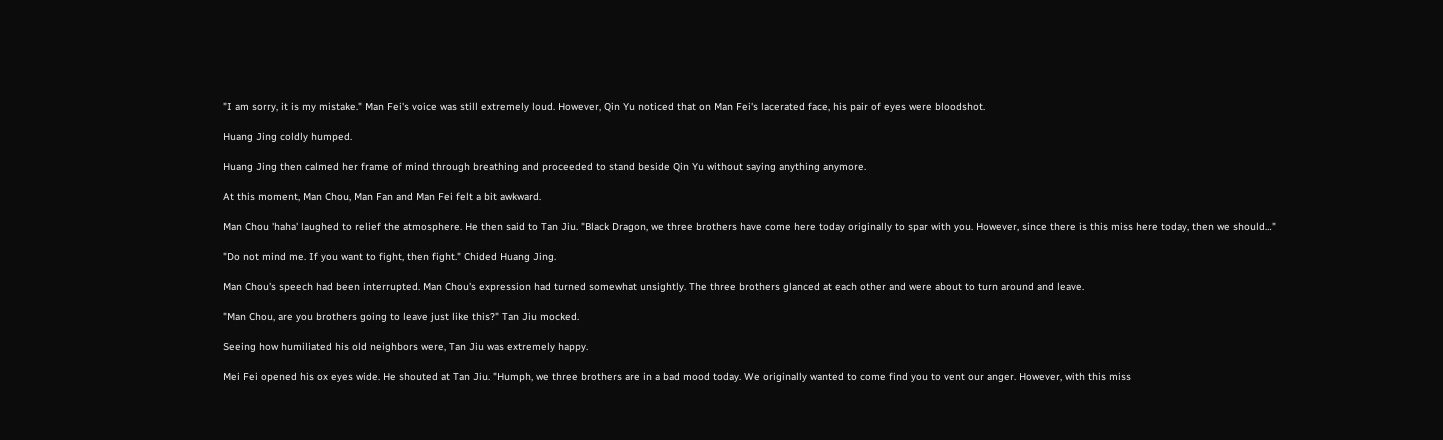"I am sorry, it is my mistake." Man Fei's voice was still extremely loud. However, Qin Yu noticed that on Man Fei's lacerated face, his pair of eyes were bloodshot.

Huang Jing coldly humped.

Huang Jing then calmed her frame of mind through breathing and proceeded to stand beside Qin Yu without saying anything anymore.

At this moment, Man Chou, Man Fan and Man Fei felt a bit awkward.

Man Chou 'haha' laughed to relief the atmosphere. He then said to Tan Jiu. "Black Dragon, we three brothers have come here today originally to spar with you. However, since there is this miss here today, then we should…"

"Do not mind me. If you want to fight, then fight." Chided Huang Jing.

Man Chou's speech had been interrupted. Man Chou's expression had turned somewhat unsightly. The three brothers glanced at each other and were about to turn around and leave.

"Man Chou, are you brothers going to leave just like this?" Tan Jiu mocked.

Seeing how humiliated his old neighbors were, Tan Jiu was extremely happy.

Mei Fei opened his ox eyes wide. He shouted at Tan Jiu. "Humph, we three brothers are in a bad mood today. We originally wanted to come find you to vent our anger. However, with this miss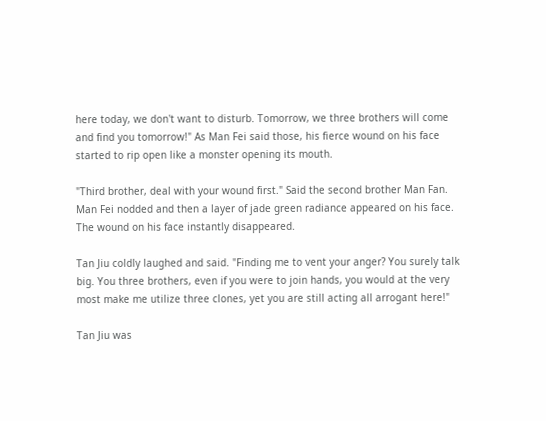here today, we don't want to disturb. Tomorrow, we three brothers will come and find you tomorrow!" As Man Fei said those, his fierce wound on his face started to rip open like a monster opening its mouth.

"Third brother, deal with your wound first." Said the second brother Man Fan. Man Fei nodded and then a layer of jade green radiance appeared on his face. The wound on his face instantly disappeared.

Tan Jiu coldly laughed and said. "Finding me to vent your anger? You surely talk big. You three brothers, even if you were to join hands, you would at the very most make me utilize three clones, yet you are still acting all arrogant here!"

Tan Jiu was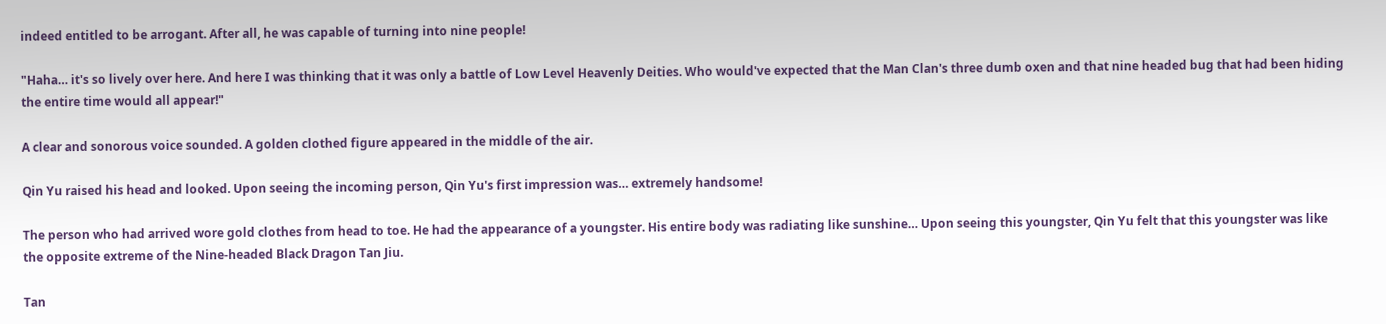indeed entitled to be arrogant. After all, he was capable of turning into nine people!

"Haha… it's so lively over here. And here I was thinking that it was only a battle of Low Level Heavenly Deities. Who would've expected that the Man Clan's three dumb oxen and that nine headed bug that had been hiding the entire time would all appear!"

A clear and sonorous voice sounded. A golden clothed figure appeared in the middle of the air.

Qin Yu raised his head and looked. Upon seeing the incoming person, Qin Yu's first impression was… extremely handsome!

The person who had arrived wore gold clothes from head to toe. He had the appearance of a youngster. His entire body was radiating like sunshine… Upon seeing this youngster, Qin Yu felt that this youngster was like the opposite extreme of the Nine-headed Black Dragon Tan Jiu.

Tan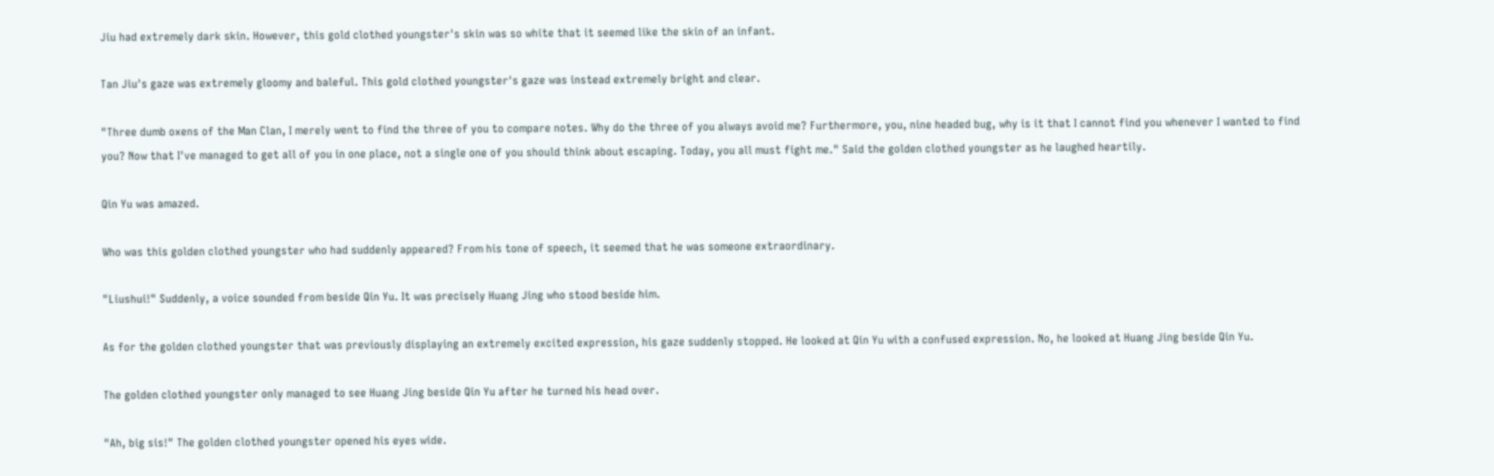Jiu had extremely dark skin. However, this gold clothed youngster's skin was so white that it seemed like the skin of an infant.

Tan Jiu's gaze was extremely gloomy and baleful. This gold clothed youngster's gaze was instead extremely bright and clear.

"Three dumb oxens of the Man Clan, I merely went to find the three of you to compare notes. Why do the three of you always avoid me? Furthermore, you, nine headed bug, why is it that I cannot find you whenever I wanted to find you? Now that I've managed to get all of you in one place, not a single one of you should think about escaping. Today, you all must fight me." Said the golden clothed youngster as he laughed heartily.

Qin Yu was amazed.

Who was this golden clothed youngster who had suddenly appeared? From his tone of speech, it seemed that he was someone extraordinary.

"Liushui!" Suddenly, a voice sounded from beside Qin Yu. It was precisely Huang Jing who stood beside him.

As for the golden clothed youngster that was previously displaying an extremely excited expression, his gaze suddenly stopped. He looked at Qin Yu with a confused expression. No, he looked at Huang Jing beside Qin Yu.

The golden clothed youngster only managed to see Huang Jing beside Qin Yu after he turned his head over.

"Ah, big sis!" The golden clothed youngster opened his eyes wide.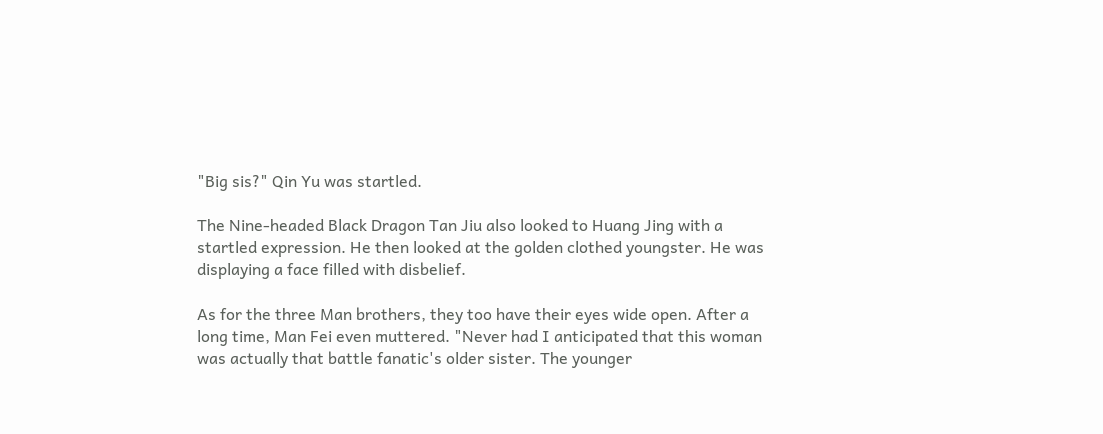"Big sis?" Qin Yu was startled.

The Nine-headed Black Dragon Tan Jiu also looked to Huang Jing with a startled expression. He then looked at the golden clothed youngster. He was displaying a face filled with disbelief.

As for the three Man brothers, they too have their eyes wide open. After a long time, Man Fei even muttered. "Never had I anticipated that this woman was actually that battle fanatic's older sister. The younger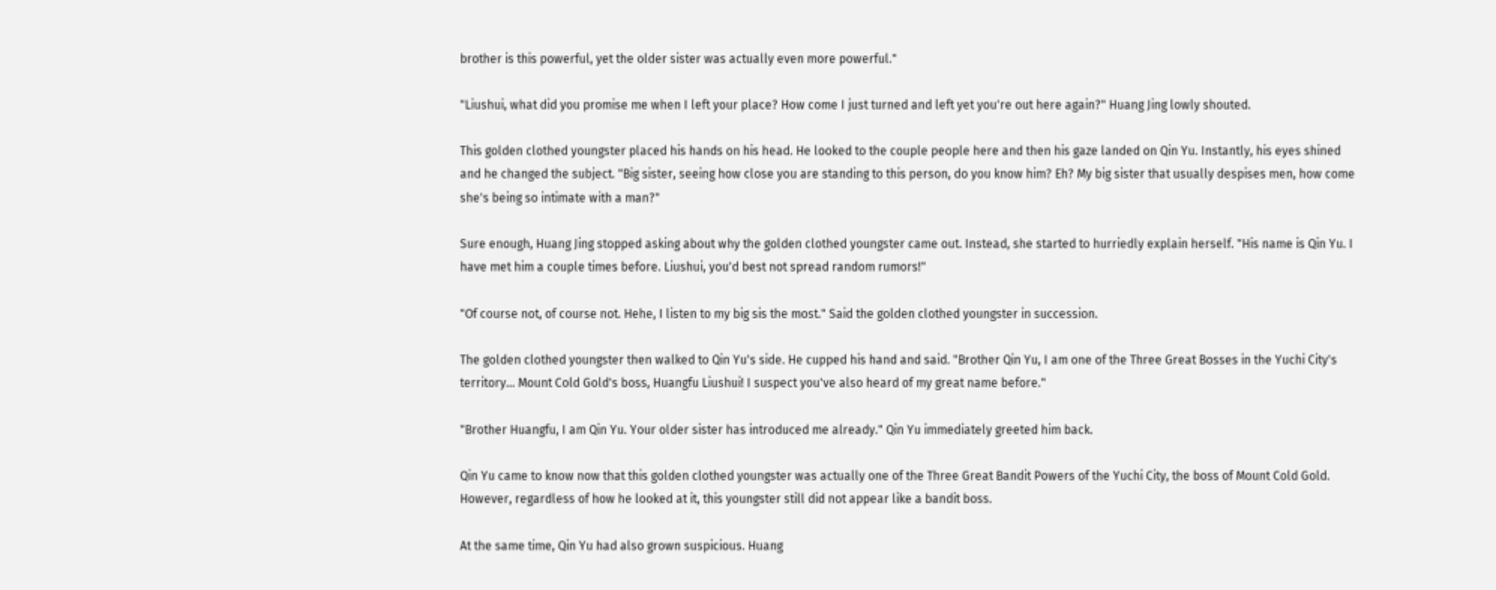brother is this powerful, yet the older sister was actually even more powerful."

"Liushui, what did you promise me when I left your place? How come I just turned and left yet you're out here again?" Huang Jing lowly shouted.

This golden clothed youngster placed his hands on his head. He looked to the couple people here and then his gaze landed on Qin Yu. Instantly, his eyes shined and he changed the subject. "Big sister, seeing how close you are standing to this person, do you know him? Eh? My big sister that usually despises men, how come she's being so intimate with a man?"

Sure enough, Huang Jing stopped asking about why the golden clothed youngster came out. Instead, she started to hurriedly explain herself. "His name is Qin Yu. I have met him a couple times before. Liushui, you'd best not spread random rumors!"

"Of course not, of course not. Hehe, I listen to my big sis the most." Said the golden clothed youngster in succession.

The golden clothed youngster then walked to Qin Yu's side. He cupped his hand and said. "Brother Qin Yu, I am one of the Three Great Bosses in the Yuchi City's territory… Mount Cold Gold's boss, Huangfu Liushui! I suspect you've also heard of my great name before."

"Brother Huangfu, I am Qin Yu. Your older sister has introduced me already." Qin Yu immediately greeted him back.

Qin Yu came to know now that this golden clothed youngster was actually one of the Three Great Bandit Powers of the Yuchi City, the boss of Mount Cold Gold. However, regardless of how he looked at it, this youngster still did not appear like a bandit boss.

At the same time, Qin Yu had also grown suspicious. Huang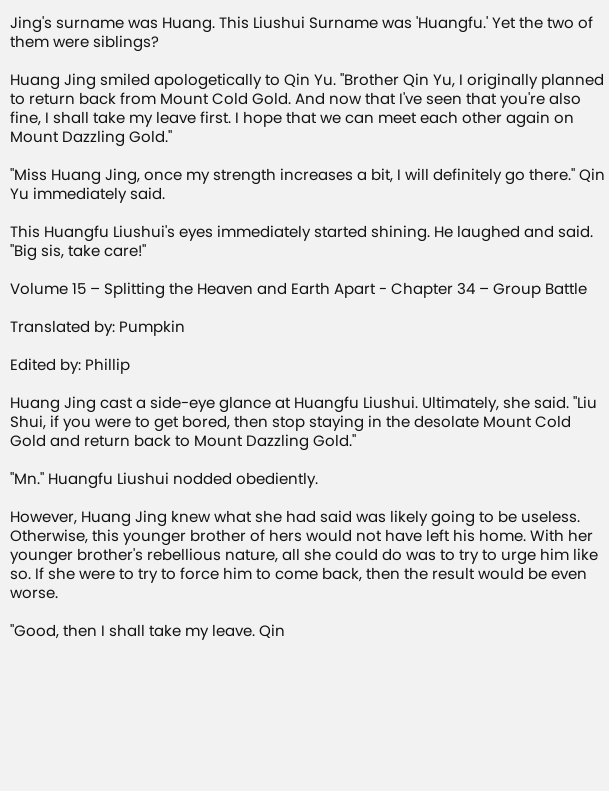Jing's surname was Huang. This Liushui Surname was 'Huangfu.' Yet the two of them were siblings?

Huang Jing smiled apologetically to Qin Yu. "Brother Qin Yu, I originally planned to return back from Mount Cold Gold. And now that I've seen that you're also fine, I shall take my leave first. I hope that we can meet each other again on Mount Dazzling Gold."

"Miss Huang Jing, once my strength increases a bit, I will definitely go there." Qin Yu immediately said.

This Huangfu Liushui's eyes immediately started shining. He laughed and said. "Big sis, take care!"

Volume 15 – Splitting the Heaven and Earth Apart - Chapter 34 – Group Battle

Translated by: Pumpkin

Edited by: Phillip

Huang Jing cast a side-eye glance at Huangfu Liushui. Ultimately, she said. "Liu Shui, if you were to get bored, then stop staying in the desolate Mount Cold Gold and return back to Mount Dazzling Gold."

"Mn." Huangfu Liushui nodded obediently.

However, Huang Jing knew what she had said was likely going to be useless. Otherwise, this younger brother of hers would not have left his home. With her younger brother's rebellious nature, all she could do was to try to urge him like so. If she were to try to force him to come back, then the result would be even worse.

"Good, then I shall take my leave. Qin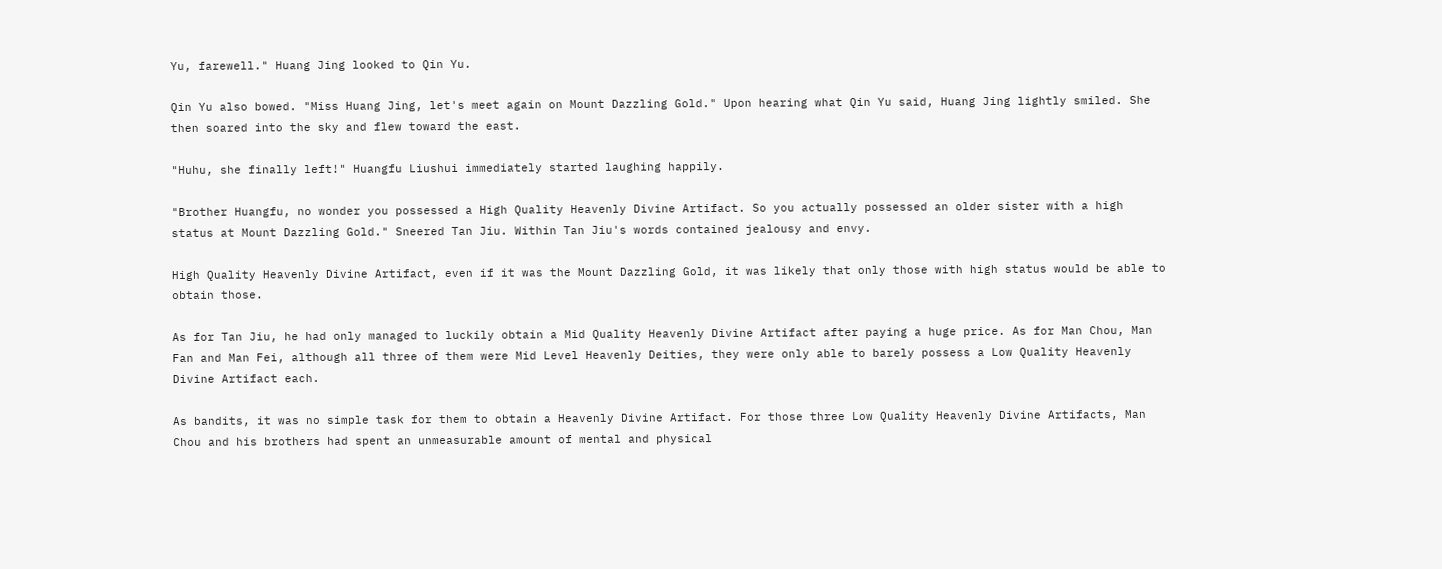Yu, farewell." Huang Jing looked to Qin Yu.

Qin Yu also bowed. "Miss Huang Jing, let's meet again on Mount Dazzling Gold." Upon hearing what Qin Yu said, Huang Jing lightly smiled. She then soared into the sky and flew toward the east.

"Huhu, she finally left!" Huangfu Liushui immediately started laughing happily.

"Brother Huangfu, no wonder you possessed a High Quality Heavenly Divine Artifact. So you actually possessed an older sister with a high status at Mount Dazzling Gold." Sneered Tan Jiu. Within Tan Jiu's words contained jealousy and envy.

High Quality Heavenly Divine Artifact, even if it was the Mount Dazzling Gold, it was likely that only those with high status would be able to obtain those.

As for Tan Jiu, he had only managed to luckily obtain a Mid Quality Heavenly Divine Artifact after paying a huge price. As for Man Chou, Man Fan and Man Fei, although all three of them were Mid Level Heavenly Deities, they were only able to barely possess a Low Quality Heavenly Divine Artifact each.

As bandits, it was no simple task for them to obtain a Heavenly Divine Artifact. For those three Low Quality Heavenly Divine Artifacts, Man Chou and his brothers had spent an unmeasurable amount of mental and physical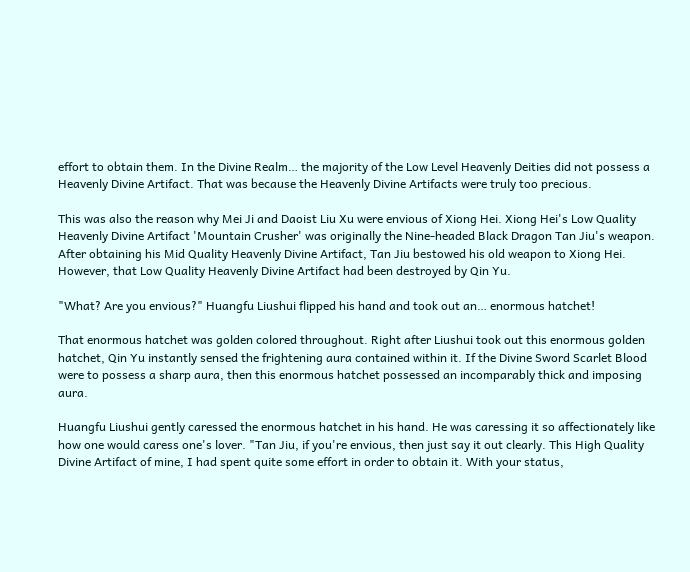effort to obtain them. In the Divine Realm… the majority of the Low Level Heavenly Deities did not possess a Heavenly Divine Artifact. That was because the Heavenly Divine Artifacts were truly too precious.

This was also the reason why Mei Ji and Daoist Liu Xu were envious of Xiong Hei. Xiong Hei's Low Quality Heavenly Divine Artifact 'Mountain Crusher' was originally the Nine-headed Black Dragon Tan Jiu's weapon. After obtaining his Mid Quality Heavenly Divine Artifact, Tan Jiu bestowed his old weapon to Xiong Hei. However, that Low Quality Heavenly Divine Artifact had been destroyed by Qin Yu.

"What? Are you envious?" Huangfu Liushui flipped his hand and took out an… enormous hatchet!

That enormous hatchet was golden colored throughout. Right after Liushui took out this enormous golden hatchet, Qin Yu instantly sensed the frightening aura contained within it. If the Divine Sword Scarlet Blood were to possess a sharp aura, then this enormous hatchet possessed an incomparably thick and imposing aura.

Huangfu Liushui gently caressed the enormous hatchet in his hand. He was caressing it so affectionately like how one would caress one's lover. "Tan Jiu, if you're envious, then just say it out clearly. This High Quality Divine Artifact of mine, I had spent quite some effort in order to obtain it. With your status,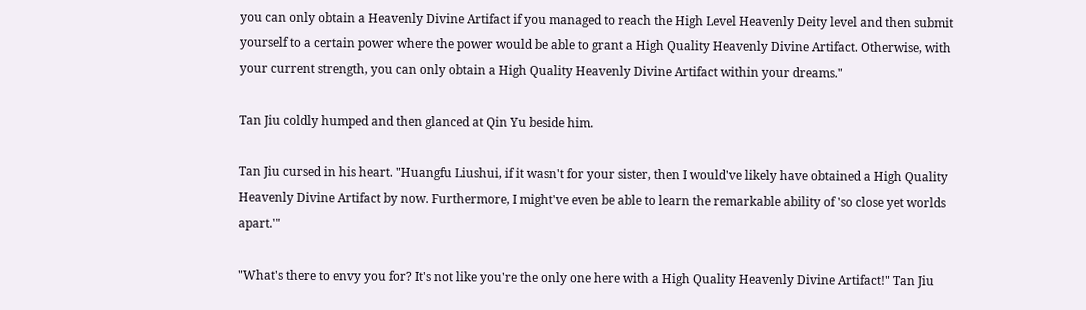you can only obtain a Heavenly Divine Artifact if you managed to reach the High Level Heavenly Deity level and then submit yourself to a certain power where the power would be able to grant a High Quality Heavenly Divine Artifact. Otherwise, with your current strength, you can only obtain a High Quality Heavenly Divine Artifact within your dreams."

Tan Jiu coldly humped and then glanced at Qin Yu beside him.

Tan Jiu cursed in his heart. "Huangfu Liushui, if it wasn't for your sister, then I would've likely have obtained a High Quality Heavenly Divine Artifact by now. Furthermore, I might've even be able to learn the remarkable ability of 'so close yet worlds apart.'"

"What's there to envy you for? It's not like you're the only one here with a High Quality Heavenly Divine Artifact!" Tan Jiu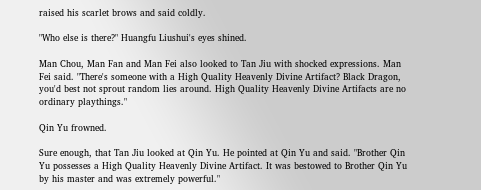raised his scarlet brows and said coldly.

"Who else is there?" Huangfu Liushui's eyes shined.

Man Chou, Man Fan and Man Fei also looked to Tan Jiu with shocked expressions. Man Fei said. "There's someone with a High Quality Heavenly Divine Artifact? Black Dragon, you'd best not sprout random lies around. High Quality Heavenly Divine Artifacts are no ordinary playthings."

Qin Yu frowned.

Sure enough, that Tan Jiu looked at Qin Yu. He pointed at Qin Yu and said. "Brother Qin Yu possesses a High Quality Heavenly Divine Artifact. It was bestowed to Brother Qin Yu by his master and was extremely powerful."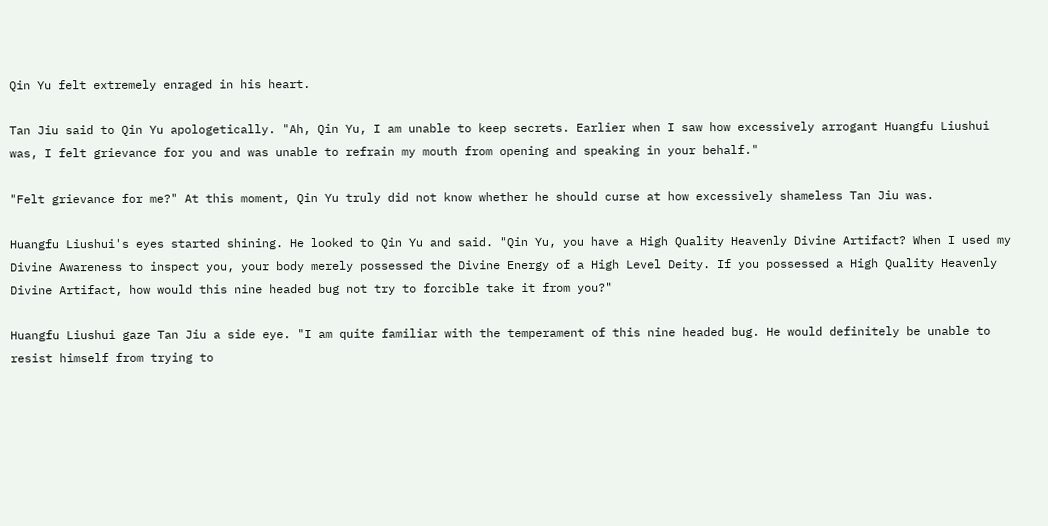Qin Yu felt extremely enraged in his heart.

Tan Jiu said to Qin Yu apologetically. "Ah, Qin Yu, I am unable to keep secrets. Earlier when I saw how excessively arrogant Huangfu Liushui was, I felt grievance for you and was unable to refrain my mouth from opening and speaking in your behalf."

"Felt grievance for me?" At this moment, Qin Yu truly did not know whether he should curse at how excessively shameless Tan Jiu was.

Huangfu Liushui's eyes started shining. He looked to Qin Yu and said. "Qin Yu, you have a High Quality Heavenly Divine Artifact? When I used my Divine Awareness to inspect you, your body merely possessed the Divine Energy of a High Level Deity. If you possessed a High Quality Heavenly Divine Artifact, how would this nine headed bug not try to forcible take it from you?"

Huangfu Liushui gaze Tan Jiu a side eye. "I am quite familiar with the temperament of this nine headed bug. He would definitely be unable to resist himself from trying to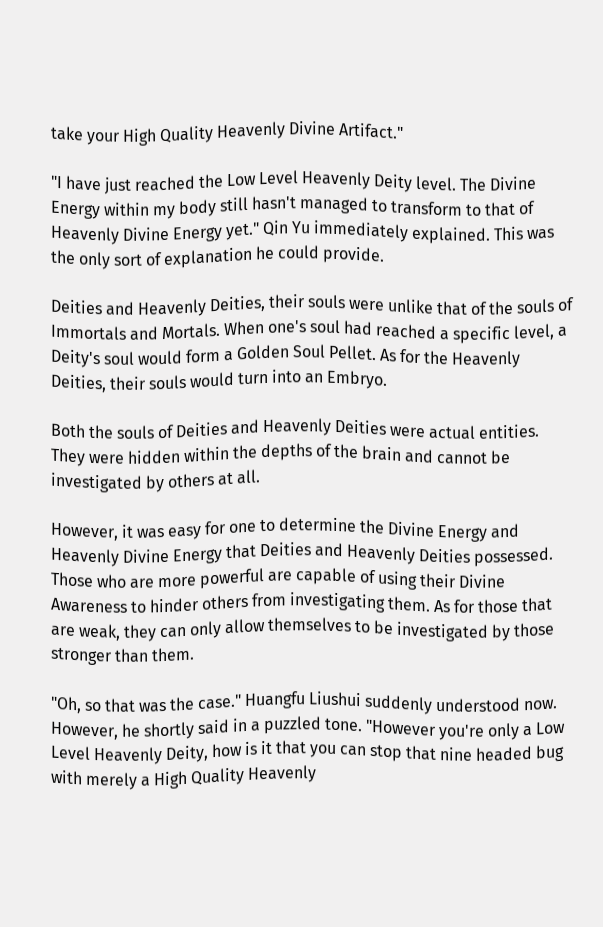take your High Quality Heavenly Divine Artifact."

"I have just reached the Low Level Heavenly Deity level. The Divine Energy within my body still hasn't managed to transform to that of Heavenly Divine Energy yet." Qin Yu immediately explained. This was the only sort of explanation he could provide.

Deities and Heavenly Deities, their souls were unlike that of the souls of Immortals and Mortals. When one's soul had reached a specific level, a Deity's soul would form a Golden Soul Pellet. As for the Heavenly Deities, their souls would turn into an Embryo.

Both the souls of Deities and Heavenly Deities were actual entities. They were hidden within the depths of the brain and cannot be investigated by others at all.

However, it was easy for one to determine the Divine Energy and Heavenly Divine Energy that Deities and Heavenly Deities possessed. Those who are more powerful are capable of using their Divine Awareness to hinder others from investigating them. As for those that are weak, they can only allow themselves to be investigated by those stronger than them.

"Oh, so that was the case." Huangfu Liushui suddenly understood now. However, he shortly said in a puzzled tone. "However you're only a Low Level Heavenly Deity, how is it that you can stop that nine headed bug with merely a High Quality Heavenly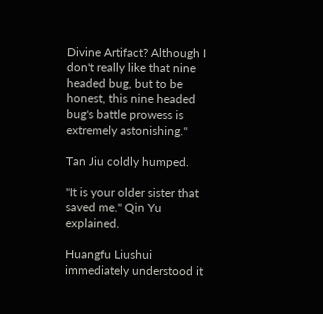Divine Artifact? Although I don't really like that nine headed bug, but to be honest, this nine headed bug's battle prowess is extremely astonishing."

Tan Jiu coldly humped.

"It is your older sister that saved me." Qin Yu explained.

Huangfu Liushui immediately understood it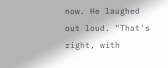now. He laughed out loud. "That's right, with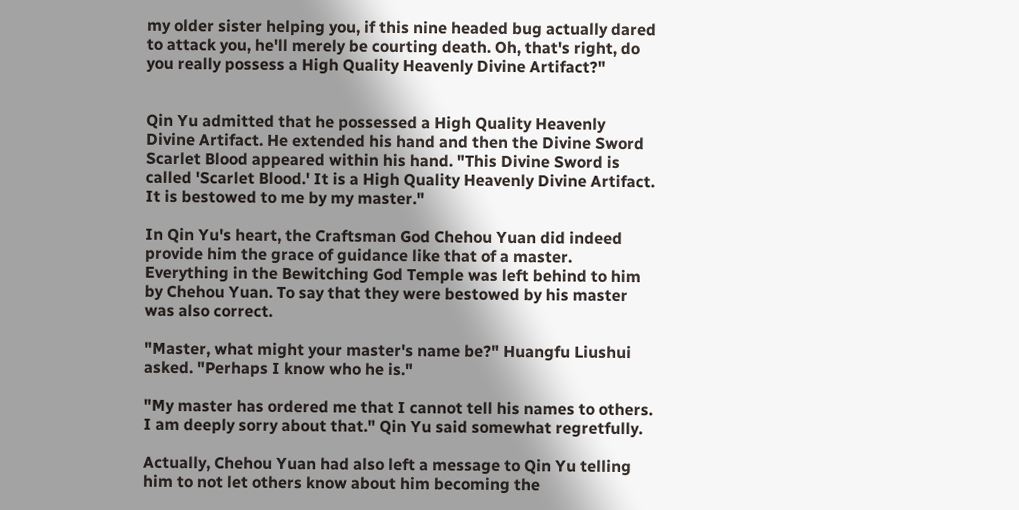my older sister helping you, if this nine headed bug actually dared to attack you, he'll merely be courting death. Oh, that's right, do you really possess a High Quality Heavenly Divine Artifact?"


Qin Yu admitted that he possessed a High Quality Heavenly Divine Artifact. He extended his hand and then the Divine Sword Scarlet Blood appeared within his hand. "This Divine Sword is called 'Scarlet Blood.' It is a High Quality Heavenly Divine Artifact. It is bestowed to me by my master."

In Qin Yu's heart, the Craftsman God Chehou Yuan did indeed provide him the grace of guidance like that of a master. Everything in the Bewitching God Temple was left behind to him by Chehou Yuan. To say that they were bestowed by his master was also correct.

"Master, what might your master's name be?" Huangfu Liushui asked. "Perhaps I know who he is."

"My master has ordered me that I cannot tell his names to others. I am deeply sorry about that." Qin Yu said somewhat regretfully.

Actually, Chehou Yuan had also left a message to Qin Yu telling him to not let others know about him becoming the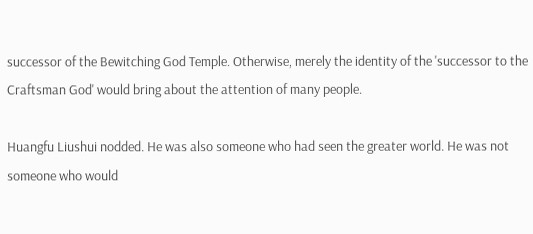successor of the Bewitching God Temple. Otherwise, merely the identity of the 'successor to the Craftsman God' would bring about the attention of many people.

Huangfu Liushui nodded. He was also someone who had seen the greater world. He was not someone who would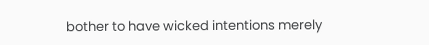bother to have wicked intentions merely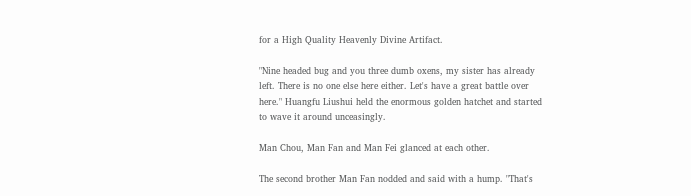for a High Quality Heavenly Divine Artifact.

"Nine headed bug and you three dumb oxens, my sister has already left. There is no one else here either. Let's have a great battle over here." Huangfu Liushui held the enormous golden hatchet and started to wave it around unceasingly.

Man Chou, Man Fan and Man Fei glanced at each other.

The second brother Man Fan nodded and said with a hump. "That's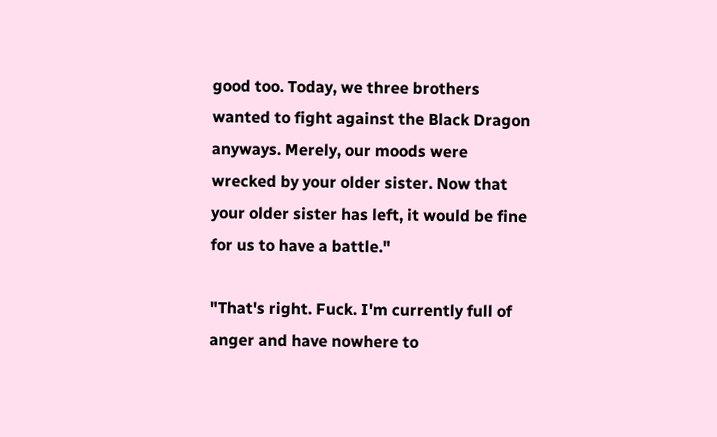good too. Today, we three brothers wanted to fight against the Black Dragon anyways. Merely, our moods were wrecked by your older sister. Now that your older sister has left, it would be fine for us to have a battle."

"That's right. Fuck. I'm currently full of anger and have nowhere to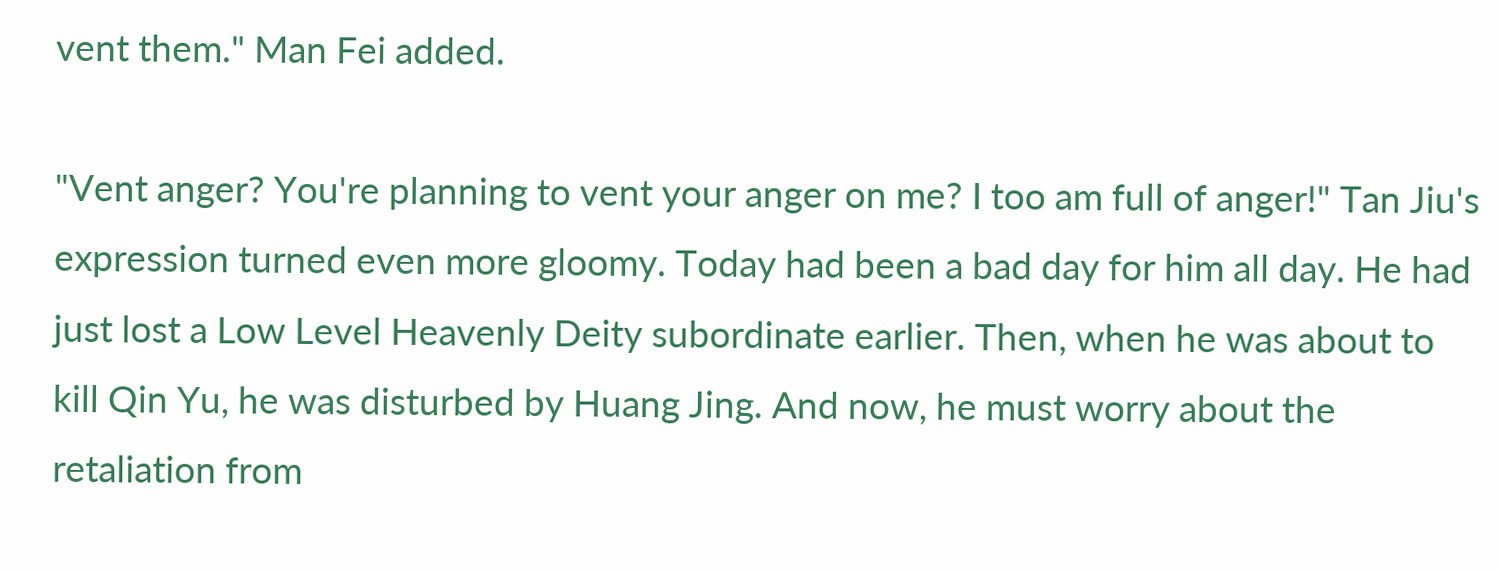vent them." Man Fei added.

"Vent anger? You're planning to vent your anger on me? I too am full of anger!" Tan Jiu's expression turned even more gloomy. Today had been a bad day for him all day. He had just lost a Low Level Heavenly Deity subordinate earlier. Then, when he was about to kill Qin Yu, he was disturbed by Huang Jing. And now, he must worry about the retaliation from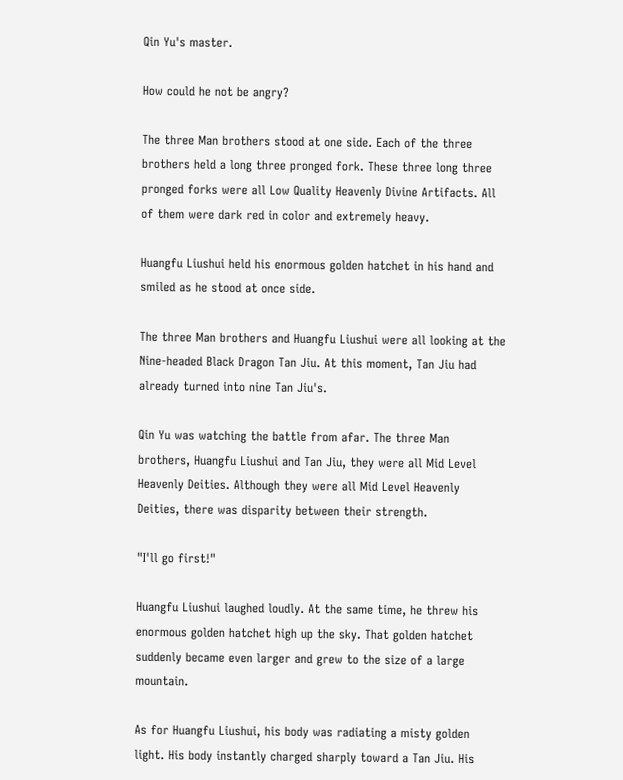Qin Yu's master.

How could he not be angry?

The three Man brothers stood at one side. Each of the three brothers held a long three pronged fork. These three long three pronged forks were all Low Quality Heavenly Divine Artifacts. All of them were dark red in color and extremely heavy.

Huangfu Liushui held his enormous golden hatchet in his hand and smiled as he stood at once side.

The three Man brothers and Huangfu Liushui were all looking at the Nine-headed Black Dragon Tan Jiu. At this moment, Tan Jiu had already turned into nine Tan Jiu's.

Qin Yu was watching the battle from afar. The three Man brothers, Huangfu Liushui and Tan Jiu, they were all Mid Level Heavenly Deities. Although they were all Mid Level Heavenly Deities, there was disparity between their strength.

"I'll go first!"

Huangfu Liushui laughed loudly. At the same time, he threw his enormous golden hatchet high up the sky. That golden hatchet suddenly became even larger and grew to the size of a large mountain.

As for Huangfu Liushui, his body was radiating a misty golden light. His body instantly charged sharply toward a Tan Jiu. His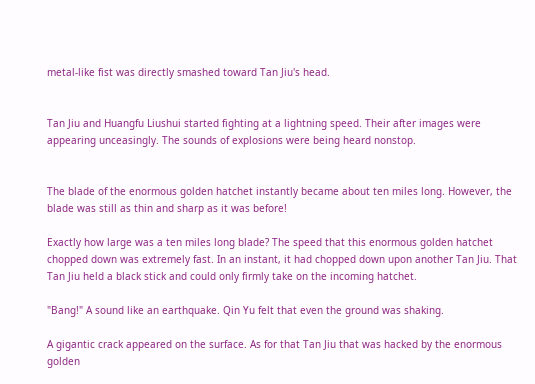metal-like fist was directly smashed toward Tan Jiu's head.


Tan Jiu and Huangfu Liushui started fighting at a lightning speed. Their after images were appearing unceasingly. The sounds of explosions were being heard nonstop.


The blade of the enormous golden hatchet instantly became about ten miles long. However, the blade was still as thin and sharp as it was before!

Exactly how large was a ten miles long blade? The speed that this enormous golden hatchet chopped down was extremely fast. In an instant, it had chopped down upon another Tan Jiu. That Tan Jiu held a black stick and could only firmly take on the incoming hatchet.

"Bang!" A sound like an earthquake. Qin Yu felt that even the ground was shaking.

A gigantic crack appeared on the surface. As for that Tan Jiu that was hacked by the enormous golden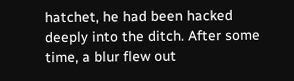hatchet, he had been hacked deeply into the ditch. After some time, a blur flew out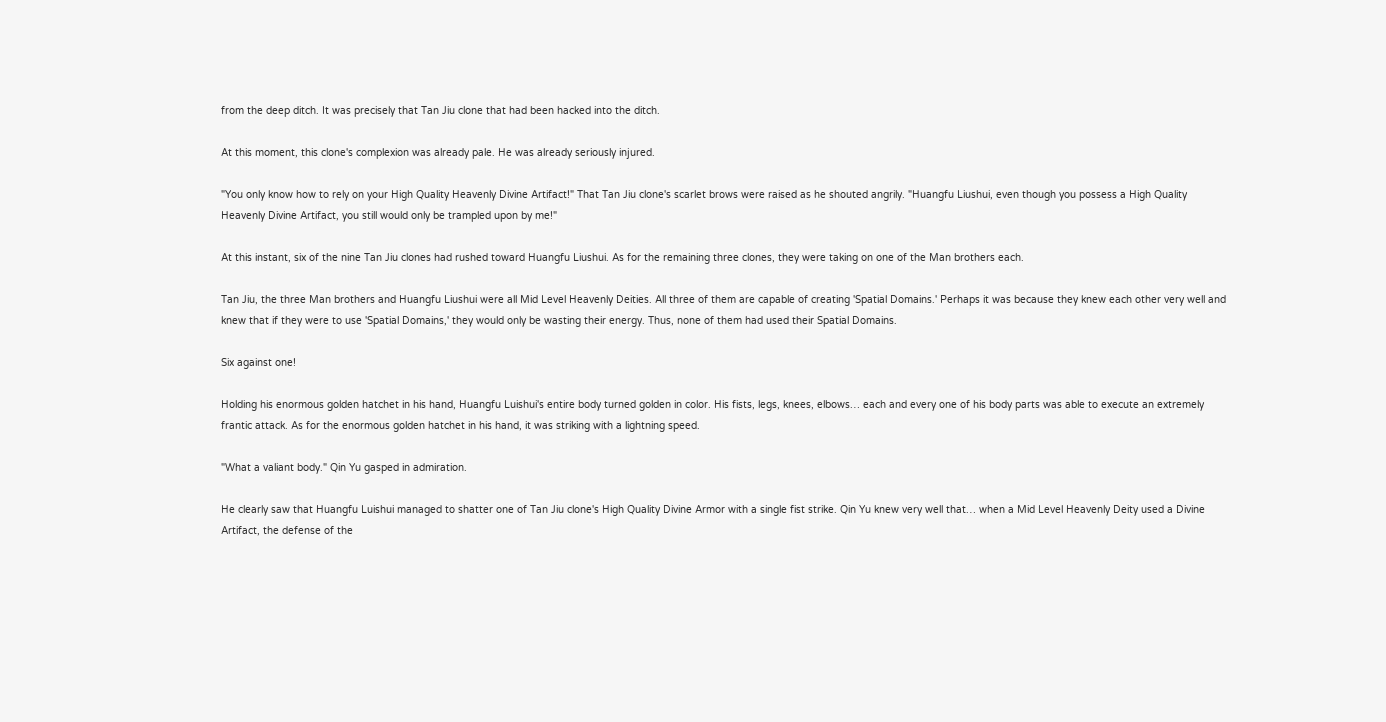from the deep ditch. It was precisely that Tan Jiu clone that had been hacked into the ditch.

At this moment, this clone's complexion was already pale. He was already seriously injured.

"You only know how to rely on your High Quality Heavenly Divine Artifact!" That Tan Jiu clone's scarlet brows were raised as he shouted angrily. "Huangfu Liushui, even though you possess a High Quality Heavenly Divine Artifact, you still would only be trampled upon by me!"

At this instant, six of the nine Tan Jiu clones had rushed toward Huangfu Liushui. As for the remaining three clones, they were taking on one of the Man brothers each.

Tan Jiu, the three Man brothers and Huangfu Liushui were all Mid Level Heavenly Deities. All three of them are capable of creating 'Spatial Domains.' Perhaps it was because they knew each other very well and knew that if they were to use 'Spatial Domains,' they would only be wasting their energy. Thus, none of them had used their Spatial Domains.

Six against one!

Holding his enormous golden hatchet in his hand, Huangfu Luishui's entire body turned golden in color. His fists, legs, knees, elbows… each and every one of his body parts was able to execute an extremely frantic attack. As for the enormous golden hatchet in his hand, it was striking with a lightning speed.

"What a valiant body." Qin Yu gasped in admiration.

He clearly saw that Huangfu Luishui managed to shatter one of Tan Jiu clone's High Quality Divine Armor with a single fist strike. Qin Yu knew very well that… when a Mid Level Heavenly Deity used a Divine Artifact, the defense of the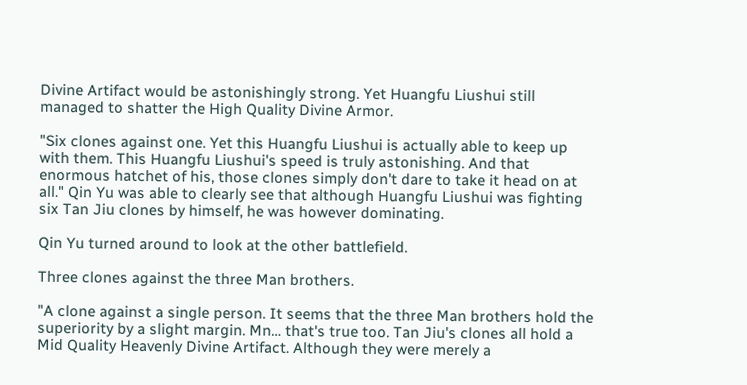Divine Artifact would be astonishingly strong. Yet Huangfu Liushui still managed to shatter the High Quality Divine Armor.

"Six clones against one. Yet this Huangfu Liushui is actually able to keep up with them. This Huangfu Liushui's speed is truly astonishing. And that enormous hatchet of his, those clones simply don't dare to take it head on at all." Qin Yu was able to clearly see that although Huangfu Liushui was fighting six Tan Jiu clones by himself, he was however dominating.

Qin Yu turned around to look at the other battlefield.

Three clones against the three Man brothers.

"A clone against a single person. It seems that the three Man brothers hold the superiority by a slight margin. Mn… that's true too. Tan Jiu's clones all hold a Mid Quality Heavenly Divine Artifact. Although they were merely a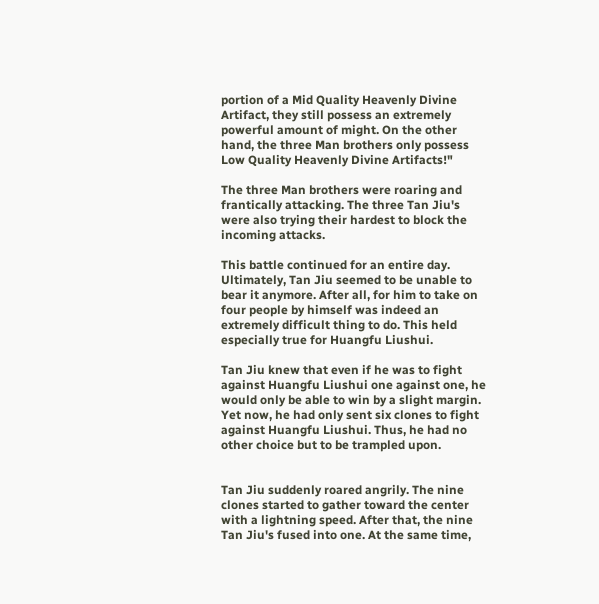portion of a Mid Quality Heavenly Divine Artifact, they still possess an extremely powerful amount of might. On the other hand, the three Man brothers only possess Low Quality Heavenly Divine Artifacts!"

The three Man brothers were roaring and frantically attacking. The three Tan Jiu's were also trying their hardest to block the incoming attacks.

This battle continued for an entire day. Ultimately, Tan Jiu seemed to be unable to bear it anymore. After all, for him to take on four people by himself was indeed an extremely difficult thing to do. This held especially true for Huangfu Liushui.

Tan Jiu knew that even if he was to fight against Huangfu Liushui one against one, he would only be able to win by a slight margin. Yet now, he had only sent six clones to fight against Huangfu Liushui. Thus, he had no other choice but to be trampled upon.


Tan Jiu suddenly roared angrily. The nine clones started to gather toward the center with a lightning speed. After that, the nine Tan Jiu's fused into one. At the same time,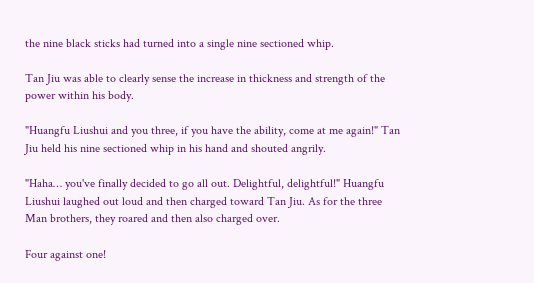the nine black sticks had turned into a single nine sectioned whip.

Tan Jiu was able to clearly sense the increase in thickness and strength of the power within his body.

"Huangfu Liushui and you three, if you have the ability, come at me again!" Tan Jiu held his nine sectioned whip in his hand and shouted angrily.

"Haha… you've finally decided to go all out. Delightful, delightful!" Huangfu Liushui laughed out loud and then charged toward Tan Jiu. As for the three Man brothers, they roared and then also charged over.

Four against one!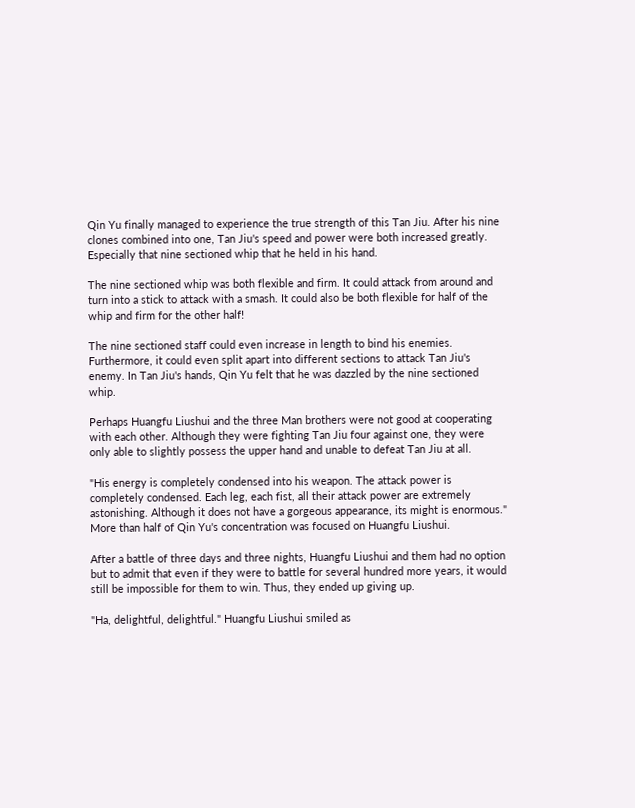Qin Yu finally managed to experience the true strength of this Tan Jiu. After his nine clones combined into one, Tan Jiu's speed and power were both increased greatly. Especially that nine sectioned whip that he held in his hand.

The nine sectioned whip was both flexible and firm. It could attack from around and turn into a stick to attack with a smash. It could also be both flexible for half of the whip and firm for the other half!

The nine sectioned staff could even increase in length to bind his enemies. Furthermore, it could even split apart into different sections to attack Tan Jiu's enemy. In Tan Jiu's hands, Qin Yu felt that he was dazzled by the nine sectioned whip.

Perhaps Huangfu Liushui and the three Man brothers were not good at cooperating with each other. Although they were fighting Tan Jiu four against one, they were only able to slightly possess the upper hand and unable to defeat Tan Jiu at all.

"His energy is completely condensed into his weapon. The attack power is completely condensed. Each leg, each fist, all their attack power are extremely astonishing. Although it does not have a gorgeous appearance, its might is enormous." More than half of Qin Yu's concentration was focused on Huangfu Liushui.

After a battle of three days and three nights, Huangfu Liushui and them had no option but to admit that even if they were to battle for several hundred more years, it would still be impossible for them to win. Thus, they ended up giving up.

"Ha, delightful, delightful." Huangfu Liushui smiled as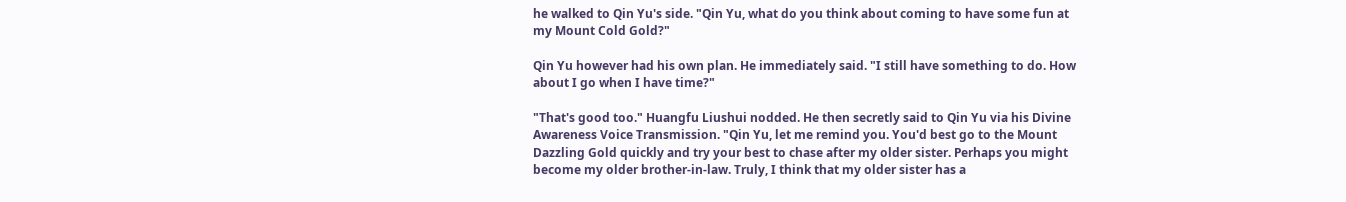he walked to Qin Yu's side. "Qin Yu, what do you think about coming to have some fun at my Mount Cold Gold?"

Qin Yu however had his own plan. He immediately said. "I still have something to do. How about I go when I have time?"

"That's good too." Huangfu Liushui nodded. He then secretly said to Qin Yu via his Divine Awareness Voice Transmission. "Qin Yu, let me remind you. You'd best go to the Mount Dazzling Gold quickly and try your best to chase after my older sister. Perhaps you might become my older brother-in-law. Truly, I think that my older sister has a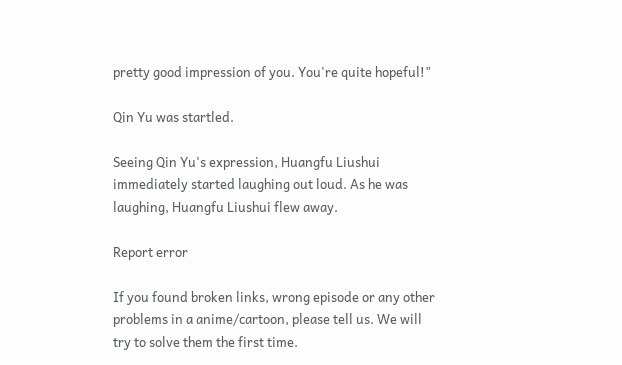pretty good impression of you. You're quite hopeful!"

Qin Yu was startled.

Seeing Qin Yu's expression, Huangfu Liushui immediately started laughing out loud. As he was laughing, Huangfu Liushui flew away.

Report error

If you found broken links, wrong episode or any other problems in a anime/cartoon, please tell us. We will try to solve them the first time.